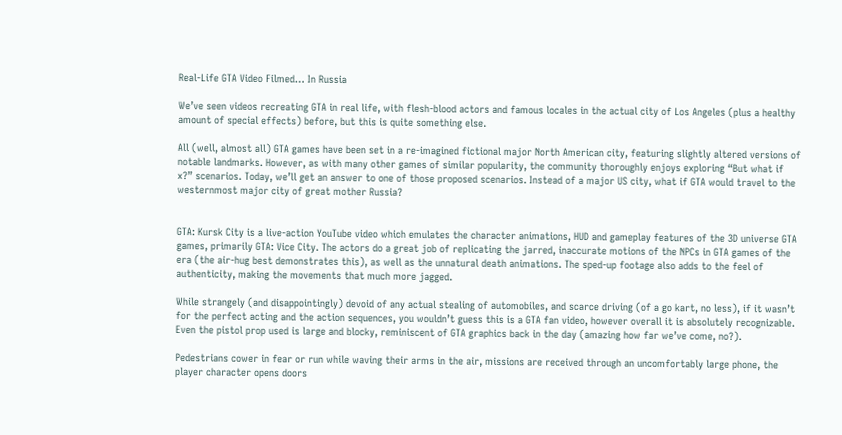Real-Life GTA Video Filmed… In Russia

We’ve seen videos recreating GTA in real life, with flesh-blood actors and famous locales in the actual city of Los Angeles (plus a healthy amount of special effects) before, but this is quite something else.

All (well, almost all) GTA games have been set in a re-imagined fictional major North American city, featuring slightly altered versions of notable landmarks. However, as with many other games of similar popularity, the community thoroughly enjoys exploring “But what if x?” scenarios. Today, we’ll get an answer to one of those proposed scenarios. Instead of a major US city, what if GTA would travel to the westernmost major city of great mother Russia?


GTA: Kursk City is a live-action YouTube video which emulates the character animations, HUD and gameplay features of the 3D universe GTA games, primarily GTA: Vice City. The actors do a great job of replicating the jarred, inaccurate motions of the NPCs in GTA games of the era (the air-hug best demonstrates this), as well as the unnatural death animations. The sped-up footage also adds to the feel of authenticity, making the movements that much more jagged.

While strangely (and disappointingly) devoid of any actual stealing of automobiles, and scarce driving (of a go kart, no less), if it wasn’t for the perfect acting and the action sequences, you wouldn’t guess this is a GTA fan video, however overall it is absolutely recognizable. Even the pistol prop used is large and blocky, reminiscent of GTA graphics back in the day (amazing how far we’ve come, no?).

Pedestrians cower in fear or run while waving their arms in the air, missions are received through an uncomfortably large phone, the player character opens doors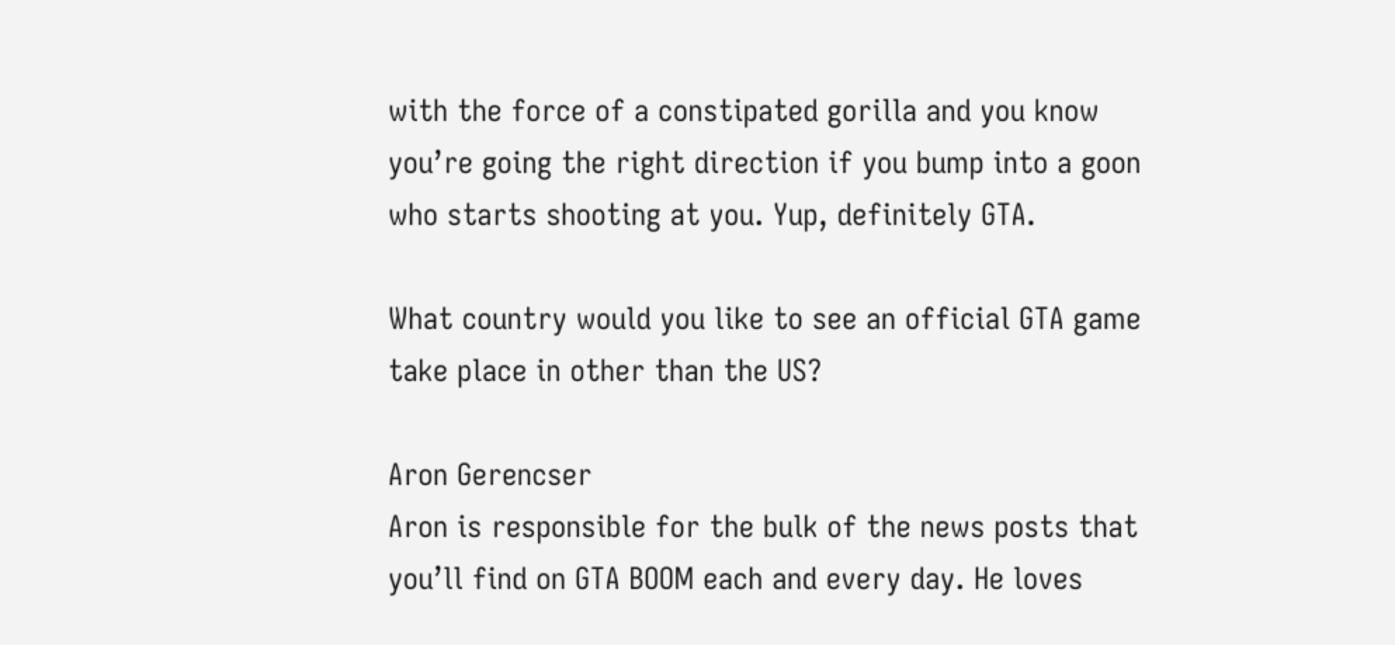with the force of a constipated gorilla and you know you’re going the right direction if you bump into a goon who starts shooting at you. Yup, definitely GTA.

What country would you like to see an official GTA game take place in other than the US?

Aron Gerencser
Aron is responsible for the bulk of the news posts that you’ll find on GTA BOOM each and every day. He loves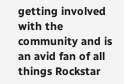getting involved with the community and is an avid fan of all things Rockstar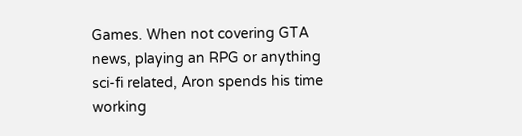Games. When not covering GTA news, playing an RPG or anything sci-fi related, Aron spends his time working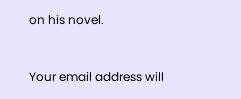on his novel.


Your email address will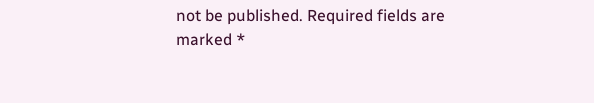not be published. Required fields are marked *